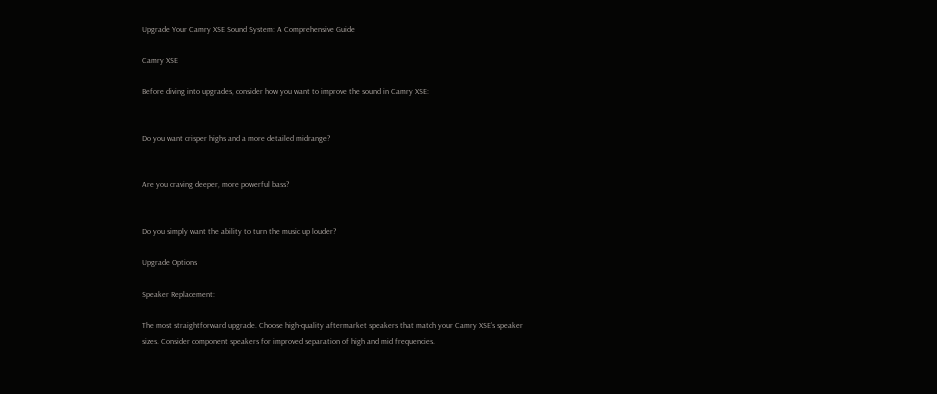Upgrade Your Camry XSE Sound System: A Comprehensive Guide

Camry XSE

Before diving into upgrades, consider how you want to improve the sound in Camry XSE:


Do you want crisper highs and a more detailed midrange?


Are you craving deeper, more powerful bass?


Do you simply want the ability to turn the music up louder?

Upgrade Options

Speaker Replacement:

The most straightforward upgrade. Choose high-quality aftermarket speakers that match your Camry XSE’s speaker sizes. Consider component speakers for improved separation of high and mid frequencies.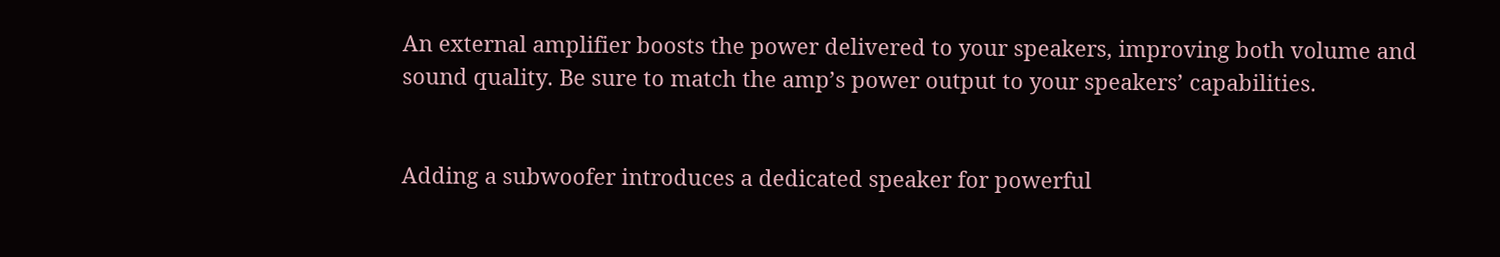An external amplifier boosts the power delivered to your speakers, improving both volume and sound quality. Be sure to match the amp’s power output to your speakers’ capabilities.


Adding a subwoofer introduces a dedicated speaker for powerful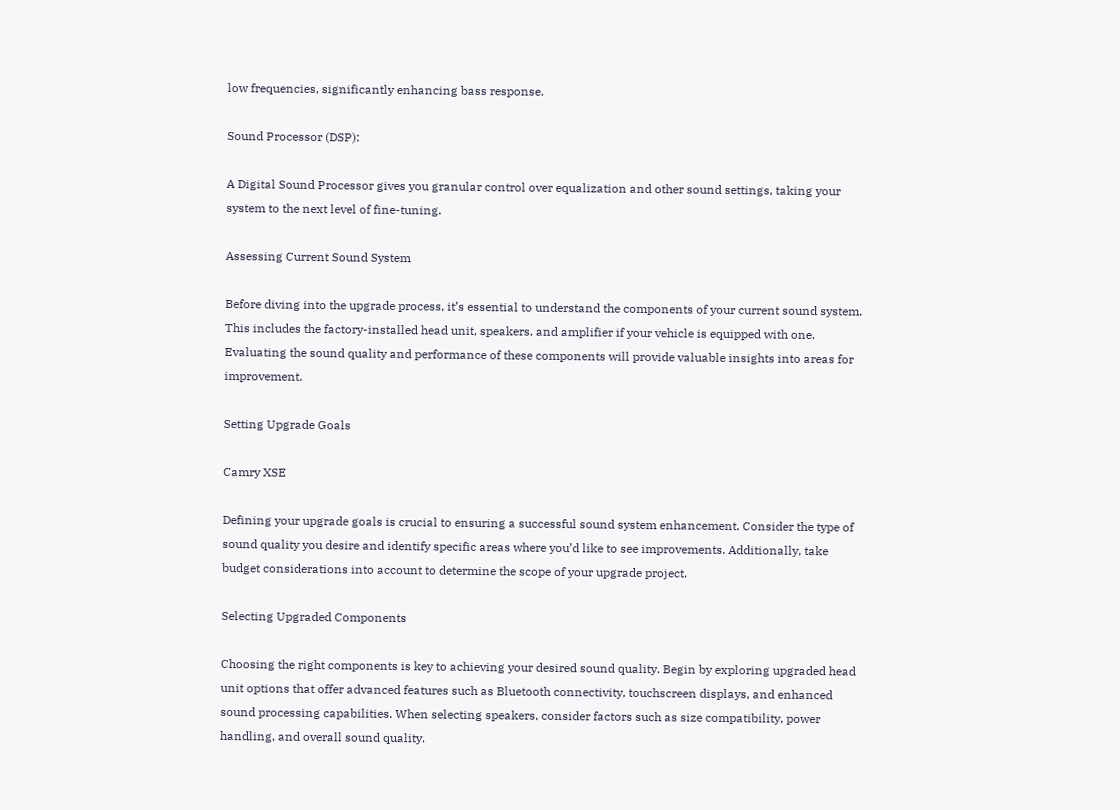low frequencies, significantly enhancing bass response.

Sound Processor (DSP):

A Digital Sound Processor gives you granular control over equalization and other sound settings, taking your system to the next level of fine-tuning.

Assessing Current Sound System

Before diving into the upgrade process, it’s essential to understand the components of your current sound system. This includes the factory-installed head unit, speakers, and amplifier if your vehicle is equipped with one. Evaluating the sound quality and performance of these components will provide valuable insights into areas for improvement.

Setting Upgrade Goals

Camry XSE

Defining your upgrade goals is crucial to ensuring a successful sound system enhancement. Consider the type of sound quality you desire and identify specific areas where you’d like to see improvements. Additionally, take budget considerations into account to determine the scope of your upgrade project.

Selecting Upgraded Components

Choosing the right components is key to achieving your desired sound quality. Begin by exploring upgraded head unit options that offer advanced features such as Bluetooth connectivity, touchscreen displays, and enhanced sound processing capabilities. When selecting speakers, consider factors such as size compatibility, power handling, and overall sound quality.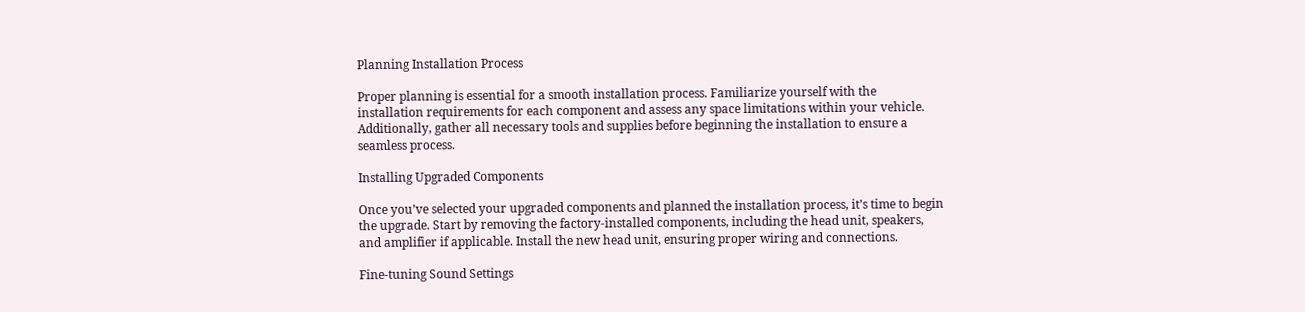Planning Installation Process

Proper planning is essential for a smooth installation process. Familiarize yourself with the installation requirements for each component and assess any space limitations within your vehicle. Additionally, gather all necessary tools and supplies before beginning the installation to ensure a seamless process.

Installing Upgraded Components

Once you’ve selected your upgraded components and planned the installation process, it’s time to begin the upgrade. Start by removing the factory-installed components, including the head unit, speakers, and amplifier if applicable. Install the new head unit, ensuring proper wiring and connections.

Fine-tuning Sound Settings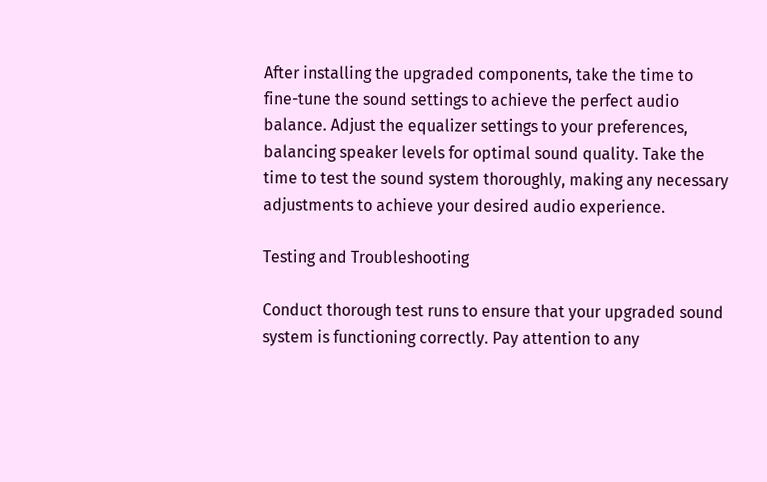After installing the upgraded components, take the time to fine-tune the sound settings to achieve the perfect audio balance. Adjust the equalizer settings to your preferences, balancing speaker levels for optimal sound quality. Take the time to test the sound system thoroughly, making any necessary adjustments to achieve your desired audio experience.

Testing and Troubleshooting

Conduct thorough test runs to ensure that your upgraded sound system is functioning correctly. Pay attention to any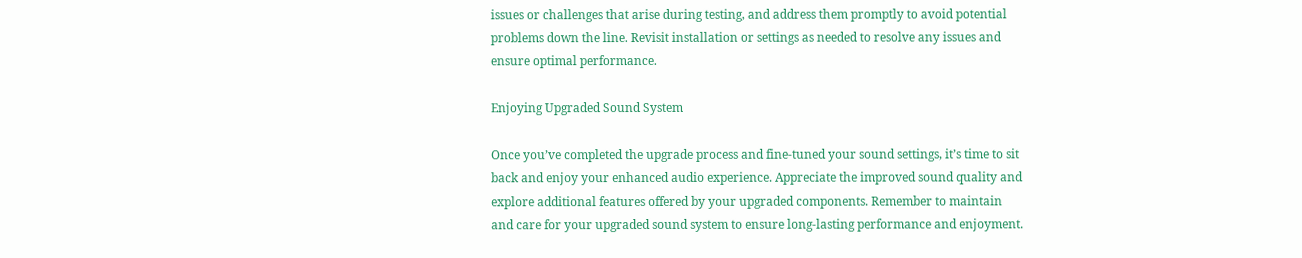issues or challenges that arise during testing, and address them promptly to avoid potential problems down the line. Revisit installation or settings as needed to resolve any issues and ensure optimal performance.

Enjoying Upgraded Sound System

Once you’ve completed the upgrade process and fine-tuned your sound settings, it’s time to sit back and enjoy your enhanced audio experience. Appreciate the improved sound quality and explore additional features offered by your upgraded components. Remember to maintain and care for your upgraded sound system to ensure long-lasting performance and enjoyment.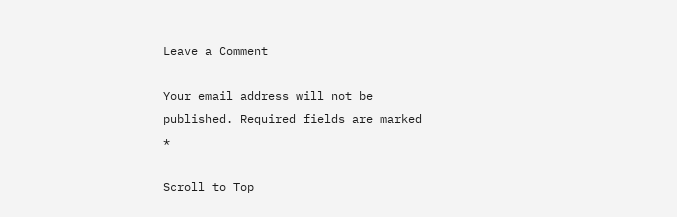Leave a Comment

Your email address will not be published. Required fields are marked *

Scroll to Top